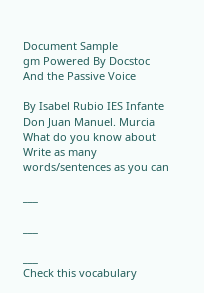Document Sample
gm Powered By Docstoc
And the Passive Voice

By Isabel Rubio IES Infante Don Juan Manuel. Murcia
What do you know about
Write as many words/sentences as you can

___

___

___
Check this vocabulary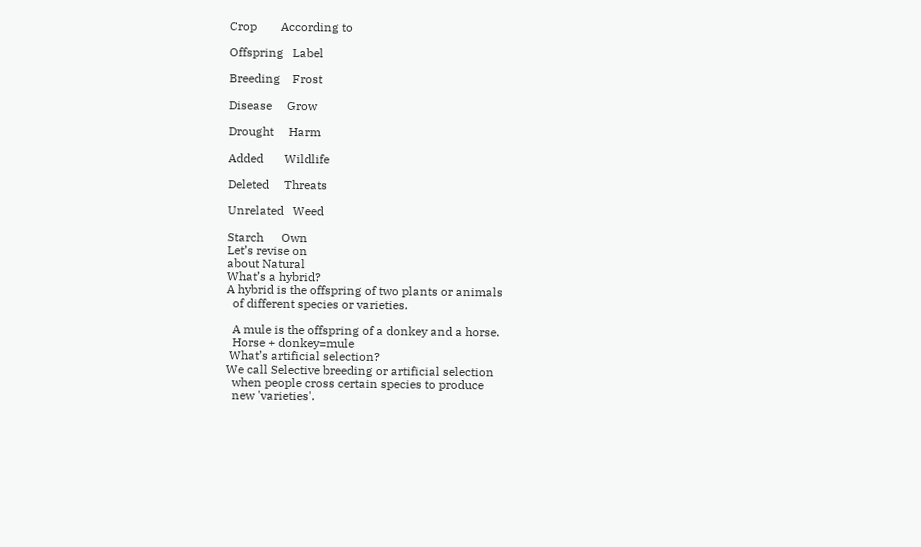Crop        According to

Offspring   Label

Breeding    Frost

Disease     Grow

Drought     Harm

Added       Wildlife

Deleted     Threats

Unrelated   Weed

Starch      Own
Let’s revise on
about Natural
What’s a hybrid?
A hybrid is the offspring of two plants or animals
  of different species or varieties.

  A mule is the offspring of a donkey and a horse.
  Horse + donkey=mule
 What’s artificial selection?
We call Selective breeding or artificial selection
  when people cross certain species to produce
  new 'varieties'.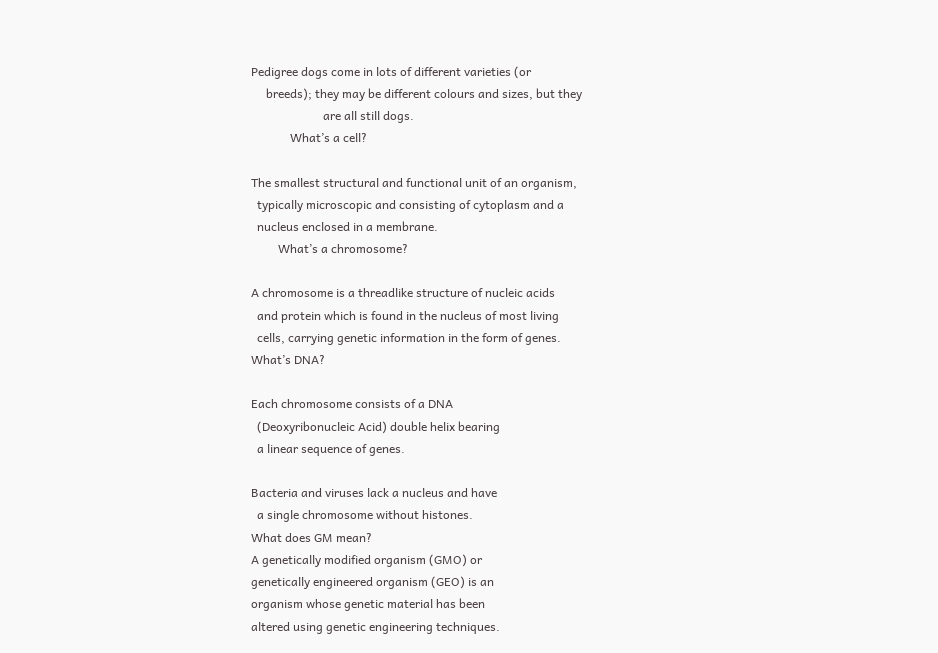Pedigree dogs come in lots of different varieties (or
     breeds); they may be different colours and sizes, but they
                        are all still dogs.
             What’s a cell?

The smallest structural and functional unit of an organism,
  typically microscopic and consisting of cytoplasm and a
  nucleus enclosed in a membrane.
         What’s a chromosome?

A chromosome is a threadlike structure of nucleic acids
  and protein which is found in the nucleus of most living
  cells, carrying genetic information in the form of genes.
What’s DNA?

Each chromosome consists of a DNA
  (Deoxyribonucleic Acid) double helix bearing
  a linear sequence of genes.

Bacteria and viruses lack a nucleus and have
  a single chromosome without histones.
What does GM mean?
A genetically modified organism (GMO) or
genetically engineered organism (GEO) is an
organism whose genetic material has been
altered using genetic engineering techniques.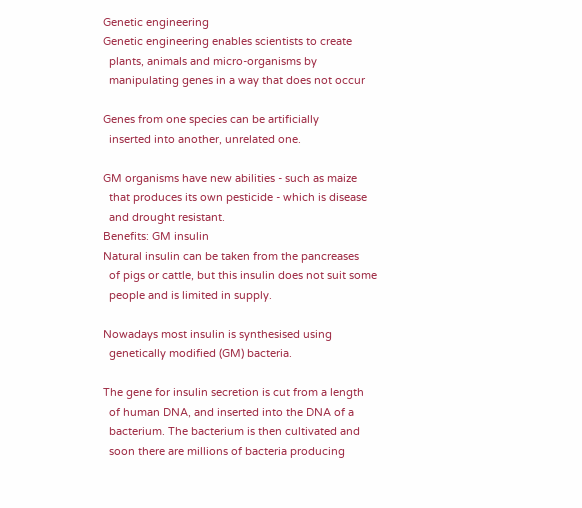Genetic engineering
Genetic engineering enables scientists to create
  plants, animals and micro-organisms by
  manipulating genes in a way that does not occur

Genes from one species can be artificially
  inserted into another, unrelated one.

GM organisms have new abilities - such as maize
  that produces its own pesticide - which is disease
  and drought resistant.
Benefits: GM insulin
Natural insulin can be taken from the pancreases
  of pigs or cattle, but this insulin does not suit some
  people and is limited in supply.

Nowadays most insulin is synthesised using
  genetically modified (GM) bacteria.

The gene for insulin secretion is cut from a length
  of human DNA, and inserted into the DNA of a
  bacterium. The bacterium is then cultivated and
  soon there are millions of bacteria producing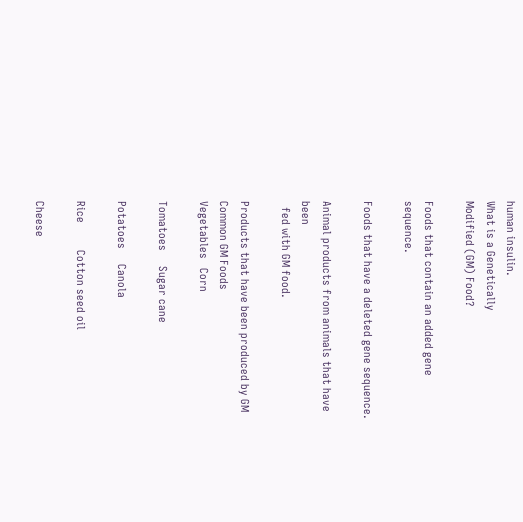human insulin.
What is a Genetically
Modified (GM) Food?

Foods that contain an added gene sequence.

Foods that have a deleted gene sequence.

Animal products from animals that have been
  fed with GM food.

Products that have been produced by GM
Common GM Foods
Vegetables   Corn

Tomatoes     Sugar cane

Potatoes     Canola

Rice         Cotton seed oil

Cheese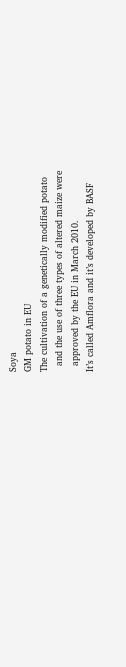Soya
GM potato in EU
The cultivation of a genetically modified potato
  and the use of three types of altered maize were
  approved by the EU in March 2010.
It’s called Amflora and it’s developed by BASF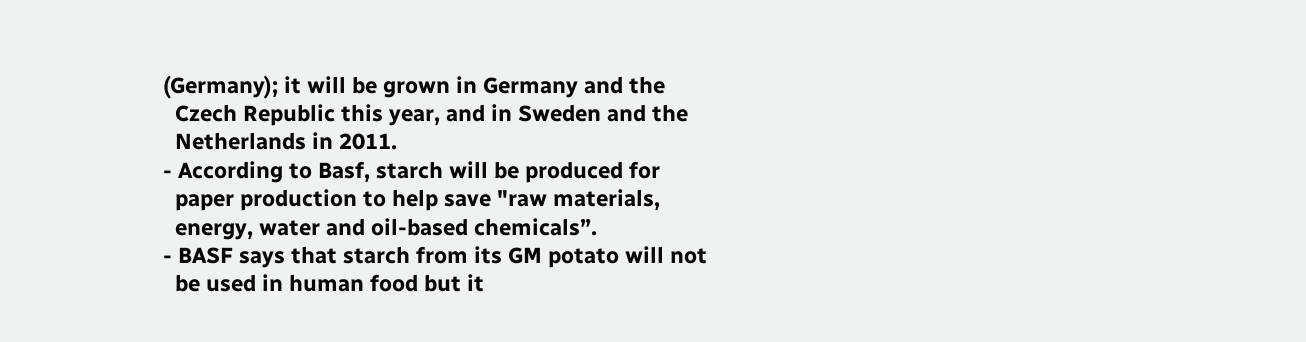(Germany); it will be grown in Germany and the
  Czech Republic this year, and in Sweden and the
  Netherlands in 2011.
- According to Basf, starch will be produced for
  paper production to help save "raw materials,
  energy, water and oil-based chemicals”.
- BASF says that starch from its GM potato will not
  be used in human food but it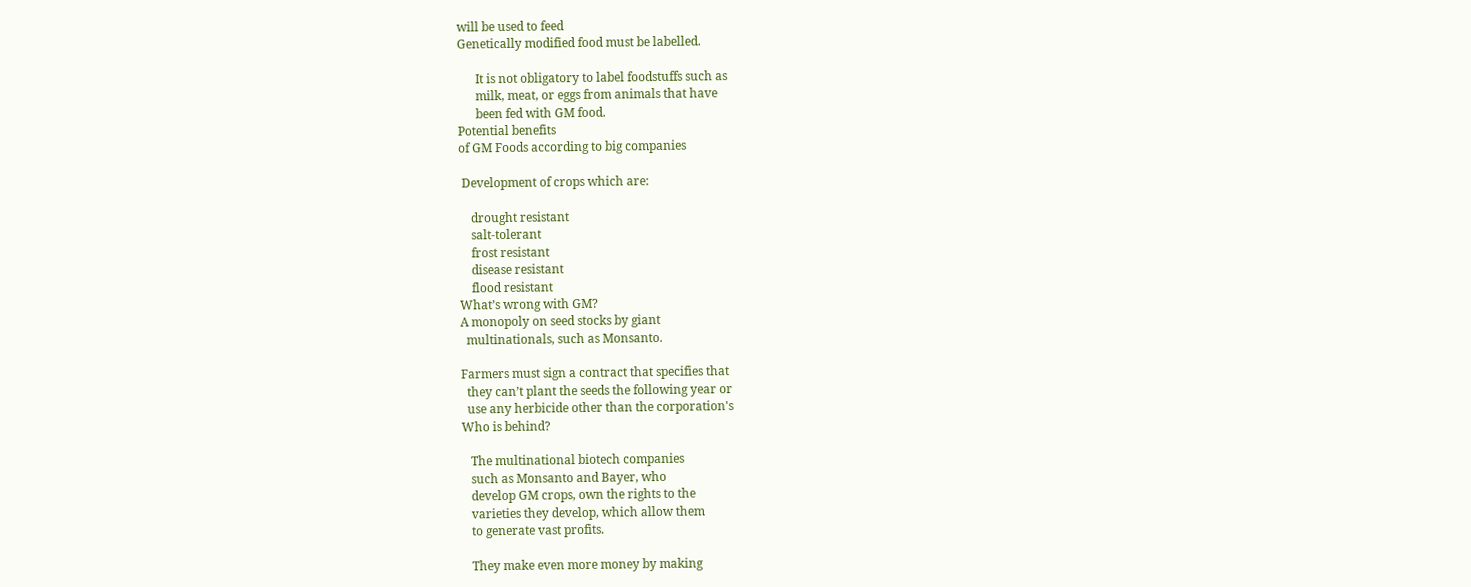will be used to feed
Genetically modified food must be labelled.

      It is not obligatory to label foodstuffs such as
      milk, meat, or eggs from animals that have
      been fed with GM food.
Potential benefits
of GM Foods according to big companies

 Development of crops which are:

    drought resistant
    salt-tolerant
    frost resistant
    disease resistant
    flood resistant
What’s wrong with GM?
A monopoly on seed stocks by giant
  multinationals, such as Monsanto.

Farmers must sign a contract that specifies that
  they can’t plant the seeds the following year or
  use any herbicide other than the corporation's
Who is behind?

   The multinational biotech companies
   such as Monsanto and Bayer, who
   develop GM crops, own the rights to the
   varieties they develop, which allow them
   to generate vast profits.

   They make even more money by making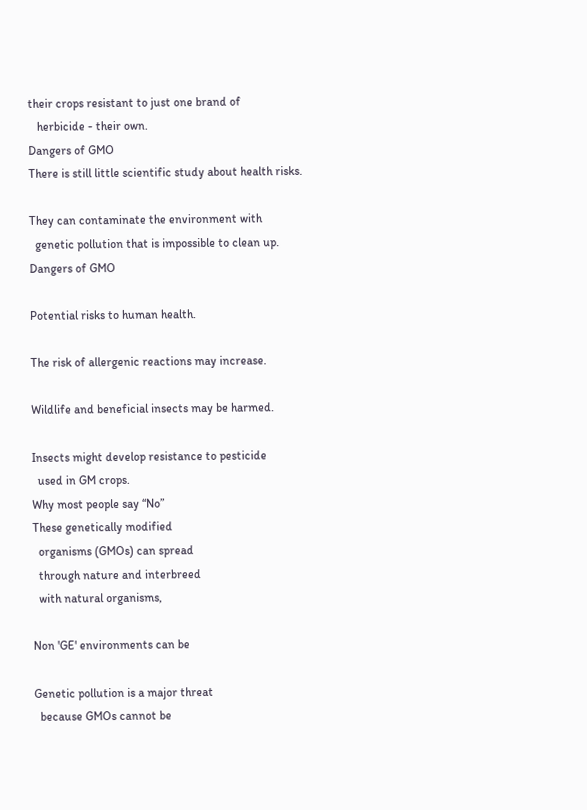their crops resistant to just one brand of
   herbicide - their own.
Dangers of GMO
There is still little scientific study about health risks.

They can contaminate the environment with
  genetic pollution that is impossible to clean up.
Dangers of GMO

Potential risks to human health.

The risk of allergenic reactions may increase.

Wildlife and beneficial insects may be harmed.

Insects might develop resistance to pesticide
  used in GM crops.
Why most people say “No”
These genetically modified
  organisms (GMOs) can spread
  through nature and interbreed
  with natural organisms,

Non 'GE' environments can be

Genetic pollution is a major threat
  because GMOs cannot be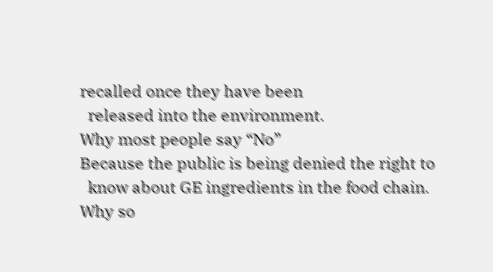recalled once they have been
  released into the environment.
Why most people say “No”
Because the public is being denied the right to
  know about GE ingredients in the food chain.
Why so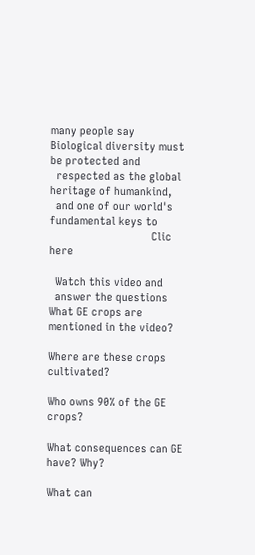many people say
Biological diversity must be protected and
  respected as the global heritage of humankind,
  and one of our world's fundamental keys to
                                  Clic here

  Watch this video and
  answer the questions
What GE crops are mentioned in the video?

Where are these crops cultivated?

Who owns 90% of the GE crops?

What consequences can GE have? Why?

What can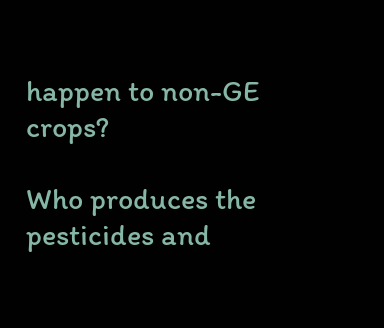happen to non-GE crops?

Who produces the pesticides and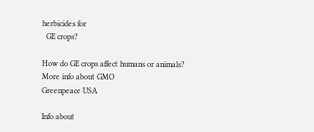herbicides for
  GE crops?

How do GE crops affect humans or animals?
More info about GMO
Greenpeace USA

Info about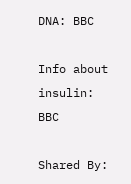DNA: BBC

Info about insulin: BBC

Shared By: